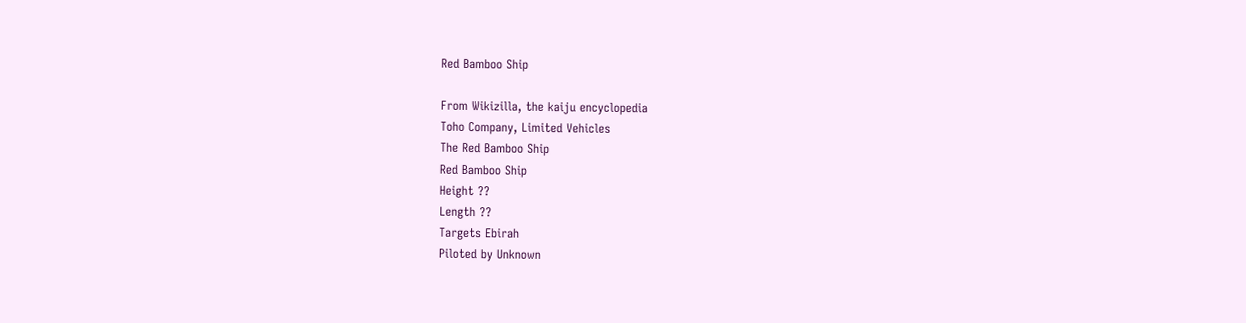Red Bamboo Ship

From Wikizilla, the kaiju encyclopedia
Toho Company, Limited Vehicles
The Red Bamboo Ship
Red Bamboo Ship
Height ??
Length ??
Targets Ebirah
Piloted by Unknown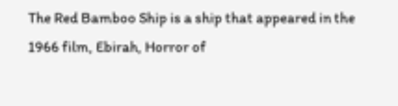The Red Bamboo Ship is a ship that appeared in the 1966 film, Ebirah, Horror of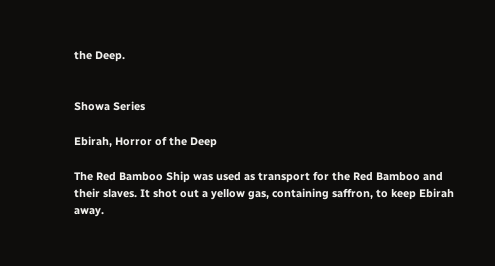the Deep.


Showa Series

Ebirah, Horror of the Deep

The Red Bamboo Ship was used as transport for the Red Bamboo and their slaves. It shot out a yellow gas, containing saffron, to keep Ebirah away.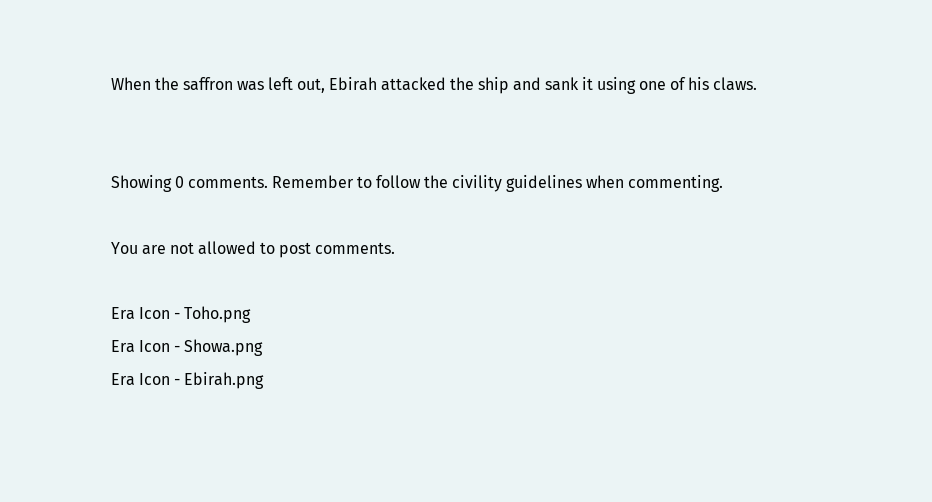When the saffron was left out, Ebirah attacked the ship and sank it using one of his claws.


Showing 0 comments. Remember to follow the civility guidelines when commenting.

You are not allowed to post comments.

Era Icon - Toho.png
Era Icon - Showa.png
Era Icon - Ebirah.png